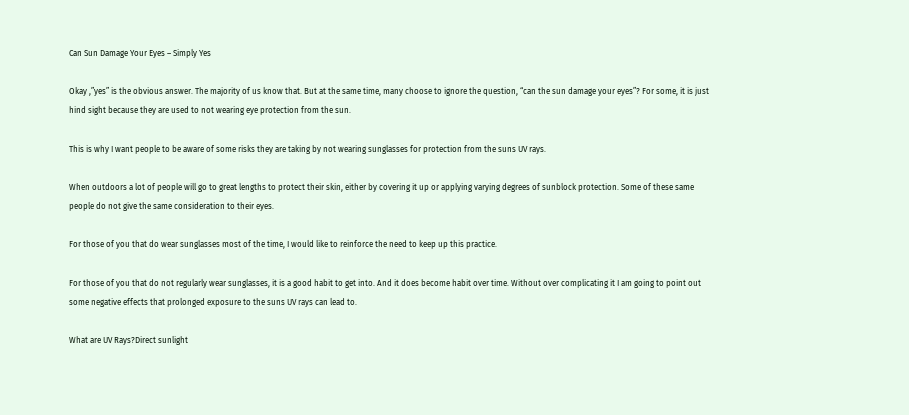Can Sun Damage Your Eyes – Simply Yes

Okay ,”yes” is the obvious answer. The majority of us know that. But at the same time, many choose to ignore the question, “can the sun damage your eyes”? For some, it is just hind sight because they are used to not wearing eye protection from the sun.

This is why I want people to be aware of some risks they are taking by not wearing sunglasses for protection from the suns UV rays.

When outdoors a lot of people will go to great lengths to protect their skin, either by covering it up or applying varying degrees of sunblock protection. Some of these same people do not give the same consideration to their eyes.

For those of you that do wear sunglasses most of the time, I would like to reinforce the need to keep up this practice.

For those of you that do not regularly wear sunglasses, it is a good habit to get into. And it does become habit over time. Without over complicating it I am going to point out some negative effects that prolonged exposure to the suns UV rays can lead to.

What are UV Rays?Direct sunlight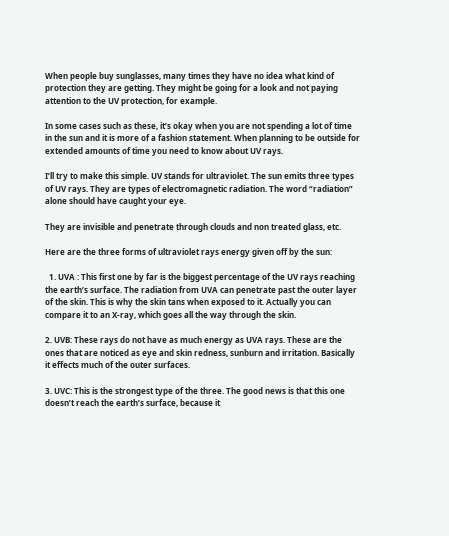When people buy sunglasses, many times they have no idea what kind of protection they are getting. They might be going for a look and not paying attention to the UV protection, for example.

In some cases such as these, it’s okay when you are not spending a lot of time in the sun and it is more of a fashion statement. When planning to be outside for extended amounts of time you need to know about UV rays.

I’ll try to make this simple. UV stands for ultraviolet. The sun emits three types of UV rays. They are types of electromagnetic radiation. The word “radiation” alone should have caught your eye.

They are invisible and penetrate through clouds and non treated glass, etc.

Here are the three forms of ultraviolet rays energy given off by the sun:

  1. UVA : This first one by far is the biggest percentage of the UV rays reaching the earth’s surface. The radiation from UVA can penetrate past the outer layer of the skin. This is why the skin tans when exposed to it. Actually you can compare it to an X-ray, which goes all the way through the skin.

2. UVB: These rays do not have as much energy as UVA rays. These are the ones that are noticed as eye and skin redness, sunburn and irritation. Basically it effects much of the outer surfaces.

3. UVC: This is the strongest type of the three. The good news is that this one doesn’t reach the earth’s surface, because it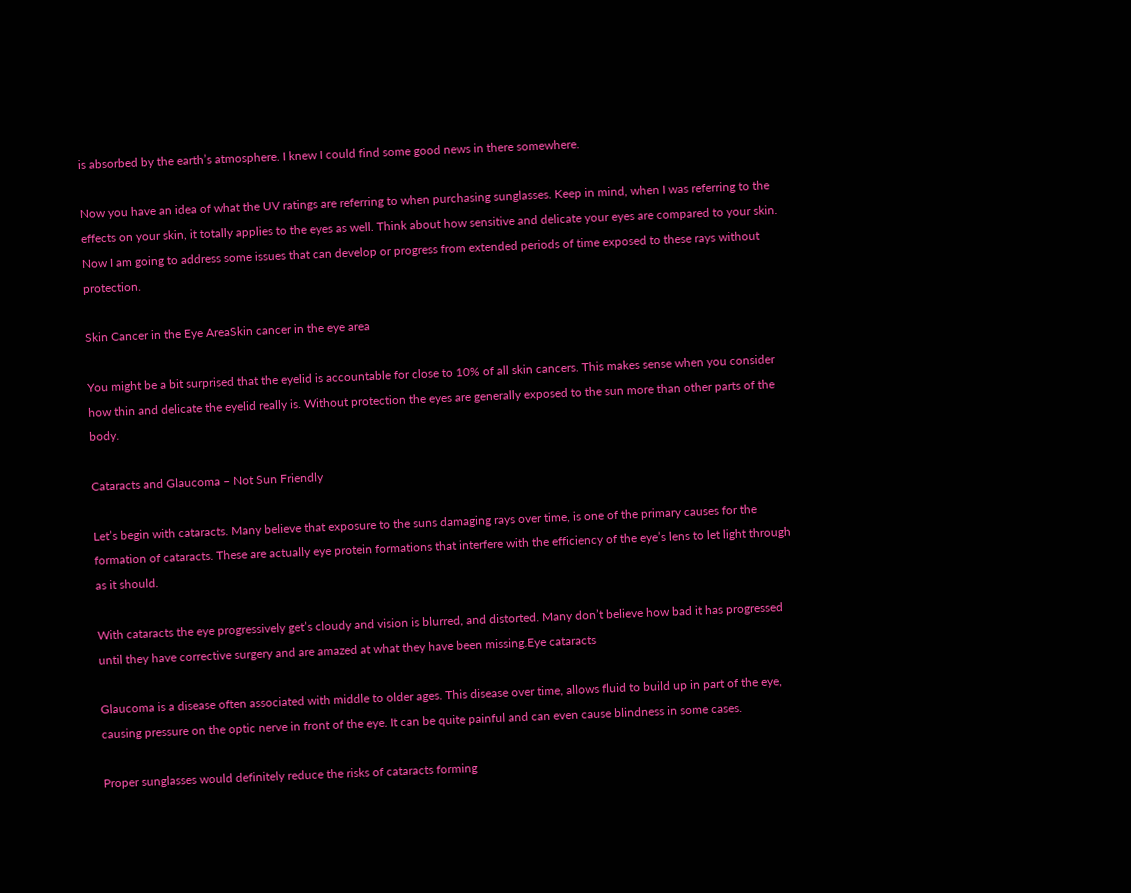is absorbed by the earth’s atmosphere. I knew I could find some good news in there somewhere.

Now you have an idea of what the UV ratings are referring to when purchasing sunglasses. Keep in mind, when I was referring to the effects on your skin, it totally applies to the eyes as well. Think about how sensitive and delicate your eyes are compared to your skin. Now I am going to address some issues that can develop or progress from extended periods of time exposed to these rays without protection.

Skin Cancer in the Eye AreaSkin cancer in the eye area

You might be a bit surprised that the eyelid is accountable for close to 10% of all skin cancers. This makes sense when you consider how thin and delicate the eyelid really is. Without protection the eyes are generally exposed to the sun more than other parts of the body.

Cataracts and Glaucoma – Not Sun Friendly

Let’s begin with cataracts. Many believe that exposure to the suns damaging rays over time, is one of the primary causes for the formation of cataracts. These are actually eye protein formations that interfere with the efficiency of the eye’s lens to let light through as it should.

With cataracts the eye progressively get’s cloudy and vision is blurred, and distorted. Many don’t believe how bad it has progressed until they have corrective surgery and are amazed at what they have been missing.Eye cataracts

Glaucoma is a disease often associated with middle to older ages. This disease over time, allows fluid to build up in part of the eye, causing pressure on the optic nerve in front of the eye. It can be quite painful and can even cause blindness in some cases.

Proper sunglasses would definitely reduce the risks of cataracts forming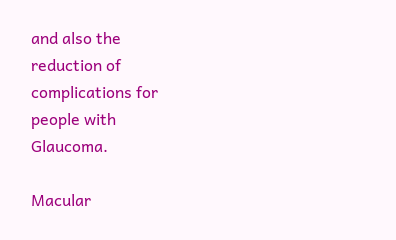and also the reduction of complications for people with Glaucoma.

Macular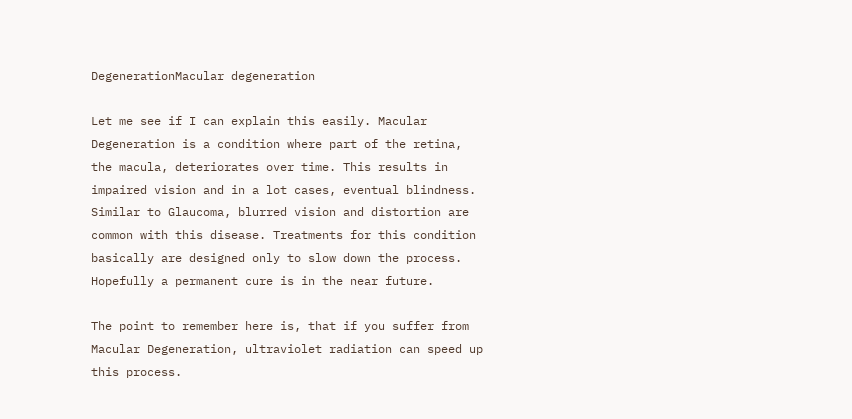DegenerationMacular degeneration

Let me see if I can explain this easily. Macular Degeneration is a condition where part of the retina, the macula, deteriorates over time. This results in impaired vision and in a lot cases, eventual blindness. Similar to Glaucoma, blurred vision and distortion are common with this disease. Treatments for this condition basically are designed only to slow down the process. Hopefully a permanent cure is in the near future.

The point to remember here is, that if you suffer from Macular Degeneration, ultraviolet radiation can speed up this process.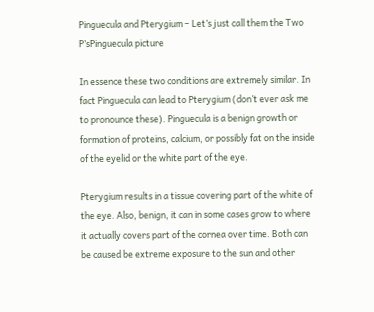Pinguecula and Pterygium – Let’s just call them the Two P’sPinguecula picture

In essence these two conditions are extremely similar. In fact Pinguecula can lead to Pterygium (don’t ever ask me to pronounce these). Pinguecula is a benign growth or formation of proteins, calcium, or possibly fat on the inside of the eyelid or the white part of the eye.

Pterygium results in a tissue covering part of the white of the eye. Also, benign, it can in some cases grow to where it actually covers part of the cornea over time. Both can be caused be extreme exposure to the sun and other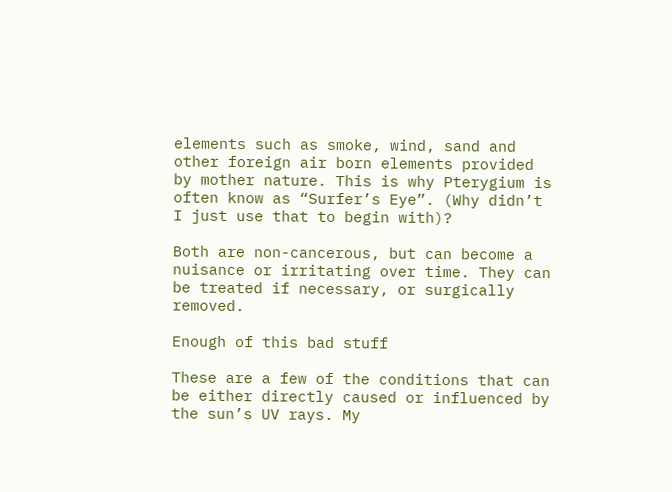elements such as smoke, wind, sand and other foreign air born elements provided by mother nature. This is why Pterygium is often know as “Surfer’s Eye”. (Why didn’t I just use that to begin with)?

Both are non-cancerous, but can become a nuisance or irritating over time. They can be treated if necessary, or surgically removed.

Enough of this bad stuff

These are a few of the conditions that can be either directly caused or influenced by the sun’s UV rays. My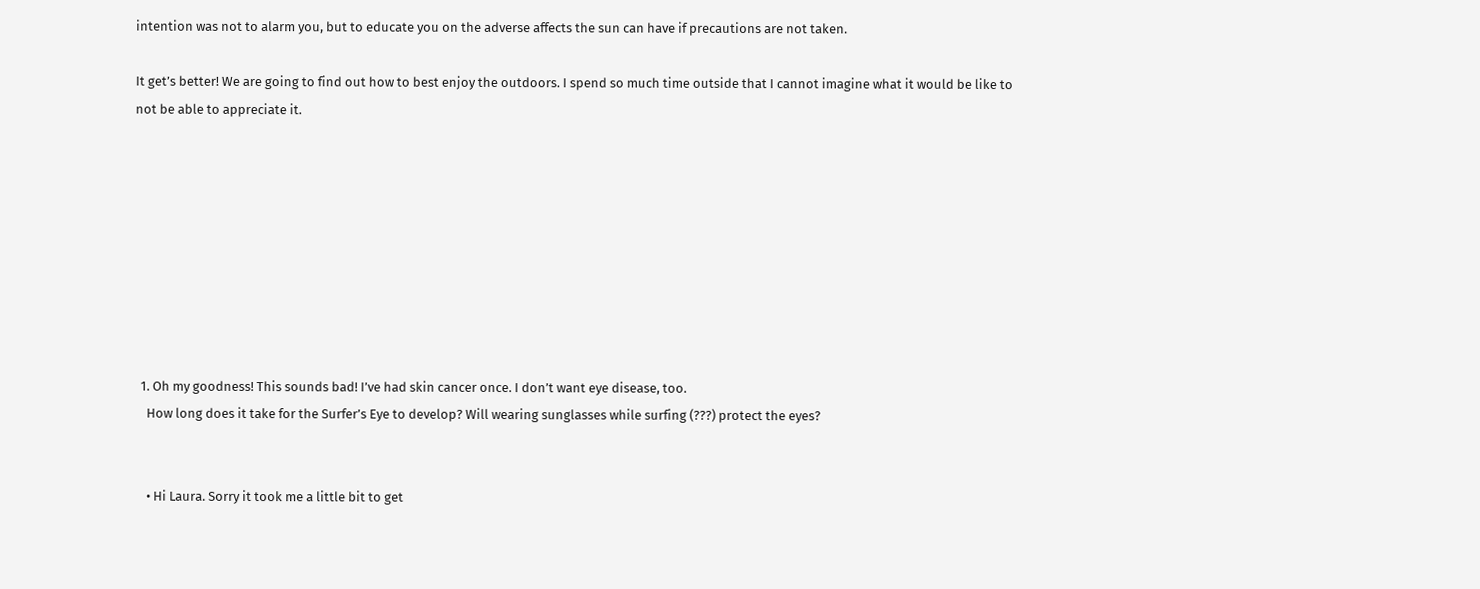intention was not to alarm you, but to educate you on the adverse affects the sun can have if precautions are not taken.

It get’s better! We are going to find out how to best enjoy the outdoors. I spend so much time outside that I cannot imagine what it would be like to not be able to appreciate it.









  1. Oh my goodness! This sounds bad! I’ve had skin cancer once. I don’t want eye disease, too.
    How long does it take for the Surfer’s Eye to develop? Will wearing sunglasses while surfing (???) protect the eyes?


    • Hi Laura. Sorry it took me a little bit to get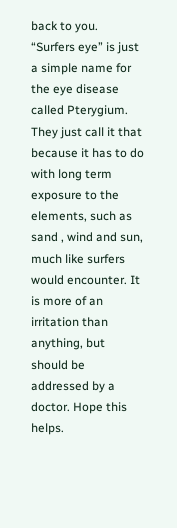back to you. “Surfers eye” is just a simple name for the eye disease called Pterygium. They just call it that because it has to do with long term exposure to the elements, such as sand , wind and sun, much like surfers would encounter. It is more of an irritation than anything, but should be addressed by a doctor. Hope this helps.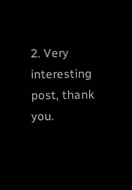2. Very interesting post, thank you.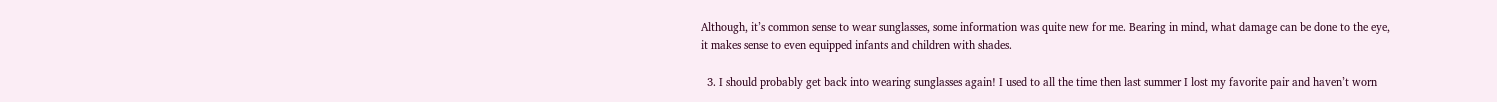Although, it’s common sense to wear sunglasses, some information was quite new for me. Bearing in mind, what damage can be done to the eye, it makes sense to even equipped infants and children with shades.

  3. I should probably get back into wearing sunglasses again! I used to all the time then last summer I lost my favorite pair and haven’t worn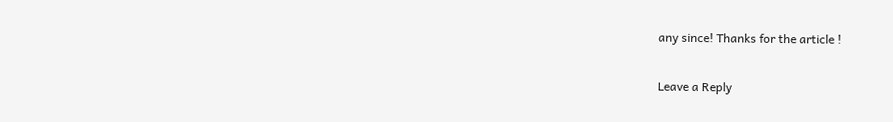any since! Thanks for the article !

Leave a Reply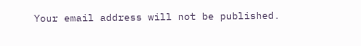Your email address will not be published.